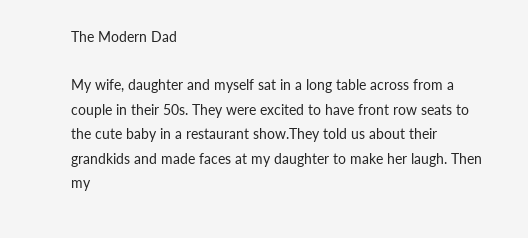The Modern Dad

My wife, daughter and myself sat in a long table across from a couple in their 50s. They were excited to have front row seats to the cute baby in a restaurant show.They told us about their grandkids and made faces at my daughter to make her laugh. Then my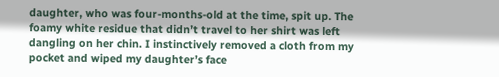daughter, who was four-months-old at the time, spit up. The foamy white residue that didn’t travel to her shirt was left dangling on her chin. I instinctively removed a cloth from my pocket and wiped my daughter’s face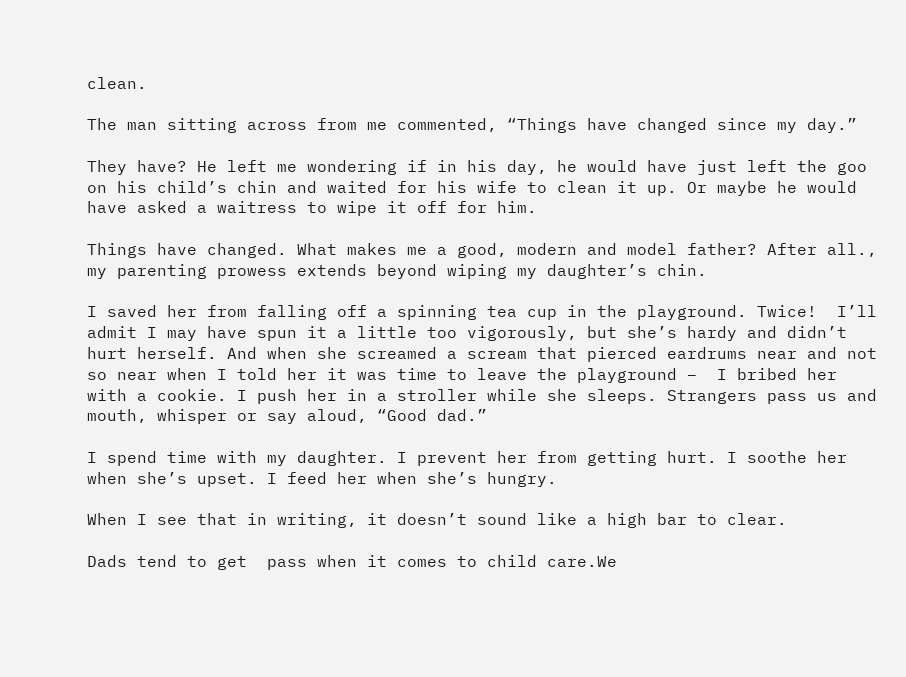clean.

The man sitting across from me commented, “Things have changed since my day.”

They have? He left me wondering if in his day, he would have just left the goo on his child’s chin and waited for his wife to clean it up. Or maybe he would have asked a waitress to wipe it off for him.

Things have changed. What makes me a good, modern and model father? After all., my parenting prowess extends beyond wiping my daughter’s chin.

I saved her from falling off a spinning tea cup in the playground. Twice!  I’ll admit I may have spun it a little too vigorously, but she’s hardy and didn’t hurt herself. And when she screamed a scream that pierced eardrums near and not so near when I told her it was time to leave the playground –  I bribed her with a cookie. I push her in a stroller while she sleeps. Strangers pass us and mouth, whisper or say aloud, “Good dad.”

I spend time with my daughter. I prevent her from getting hurt. I soothe her when she’s upset. I feed her when she’s hungry.

When I see that in writing, it doesn’t sound like a high bar to clear.

Dads tend to get  pass when it comes to child care.We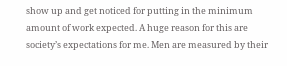show up and get noticed for putting in the minimum amount of work expected. A huge reason for this are society’s expectations for me. Men are measured by their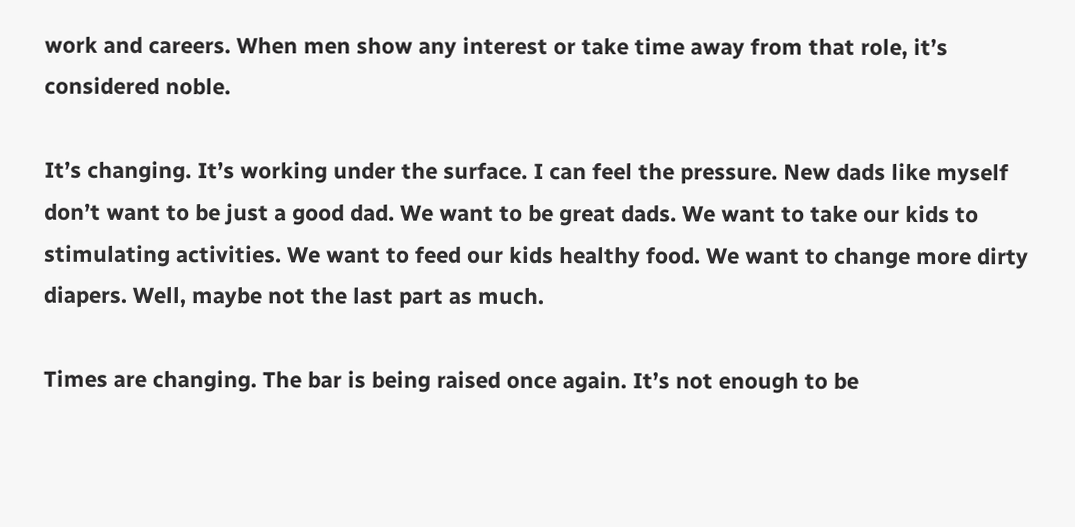work and careers. When men show any interest or take time away from that role, it’s considered noble.

It’s changing. It’s working under the surface. I can feel the pressure. New dads like myself don’t want to be just a good dad. We want to be great dads. We want to take our kids to stimulating activities. We want to feed our kids healthy food. We want to change more dirty diapers. Well, maybe not the last part as much.

Times are changing. The bar is being raised once again. It’s not enough to be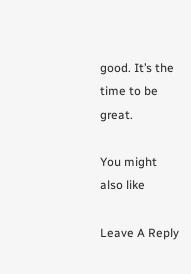good. It’s the time to be great.

You might also like

Leave A Reply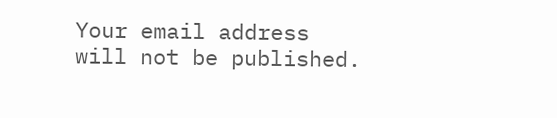Your email address will not be published.